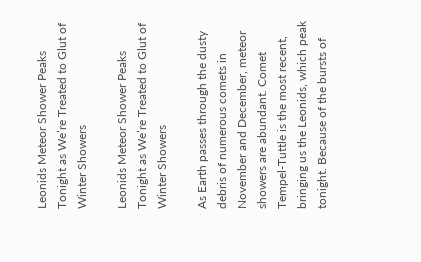Leonids Meteor Shower Peaks Tonight as We’re Treated to Glut of Winter Showers

Leonids Meteor Shower Peaks Tonight as We’re Treated to Glut of Winter Showers

As Earth passes through the dusty debris of numerous comets in November and December, meteor showers are abundant. Comet Tempel-Tuttle is the most recent, bringing us the Leonids, which peak tonight. Because of the bursts of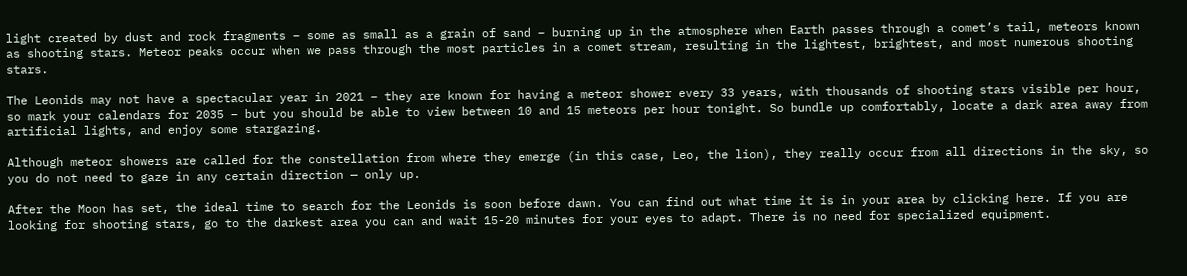light created by dust and rock fragments – some as small as a grain of sand – burning up in the atmosphere when Earth passes through a comet’s tail, meteors known as shooting stars. Meteor peaks occur when we pass through the most particles in a comet stream, resulting in the lightest, brightest, and most numerous shooting stars.

The Leonids may not have a spectacular year in 2021 – they are known for having a meteor shower every 33 years, with thousands of shooting stars visible per hour, so mark your calendars for 2035 – but you should be able to view between 10 and 15 meteors per hour tonight. So bundle up comfortably, locate a dark area away from artificial lights, and enjoy some stargazing.

Although meteor showers are called for the constellation from where they emerge (in this case, Leo, the lion), they really occur from all directions in the sky, so you do not need to gaze in any certain direction — only up.

After the Moon has set, the ideal time to search for the Leonids is soon before dawn. You can find out what time it is in your area by clicking here. If you are looking for shooting stars, go to the darkest area you can and wait 15-20 minutes for your eyes to adapt. There is no need for specialized equipment.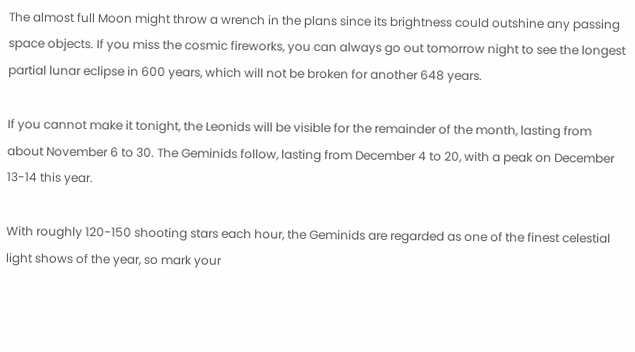The almost full Moon might throw a wrench in the plans since its brightness could outshine any passing space objects. If you miss the cosmic fireworks, you can always go out tomorrow night to see the longest partial lunar eclipse in 600 years, which will not be broken for another 648 years.

If you cannot make it tonight, the Leonids will be visible for the remainder of the month, lasting from about November 6 to 30. The Geminids follow, lasting from December 4 to 20, with a peak on December 13-14 this year.

With roughly 120-150 shooting stars each hour, the Geminids are regarded as one of the finest celestial light shows of the year, so mark your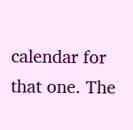calendar for that one. The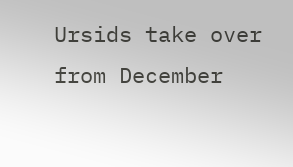Ursids take over from December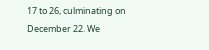17 to 26, culminating on December 22. We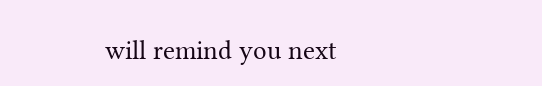will remind you next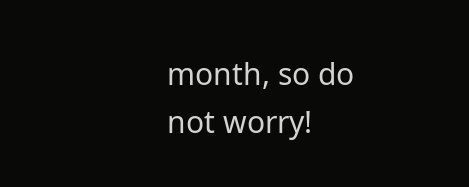month, so do not worry!